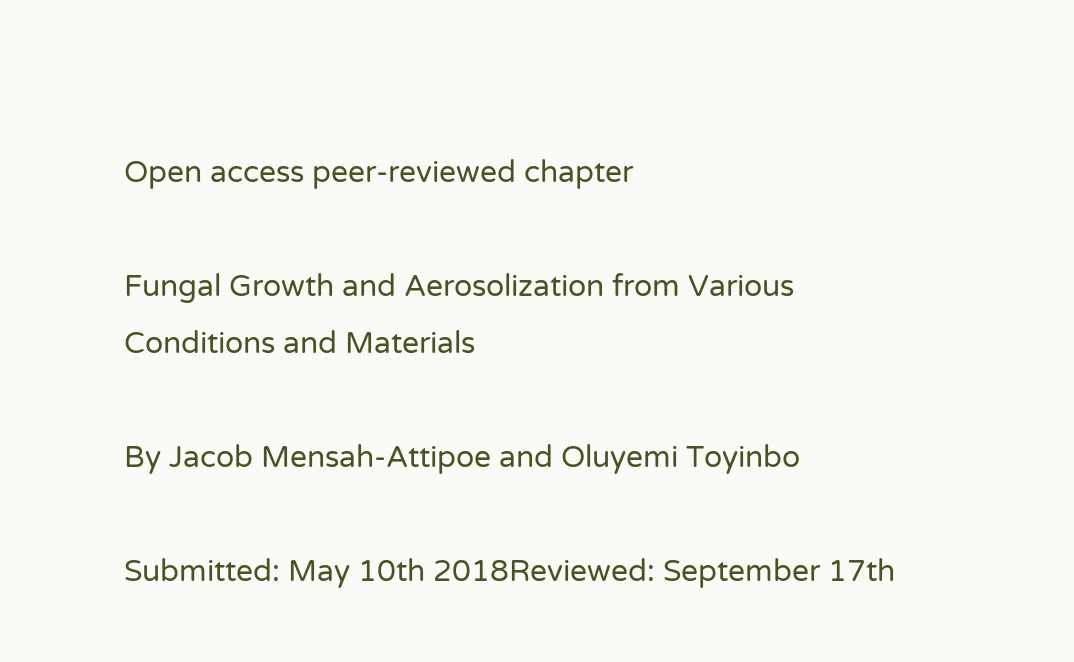Open access peer-reviewed chapter

Fungal Growth and Aerosolization from Various Conditions and Materials

By Jacob Mensah-Attipoe and Oluyemi Toyinbo

Submitted: May 10th 2018Reviewed: September 17th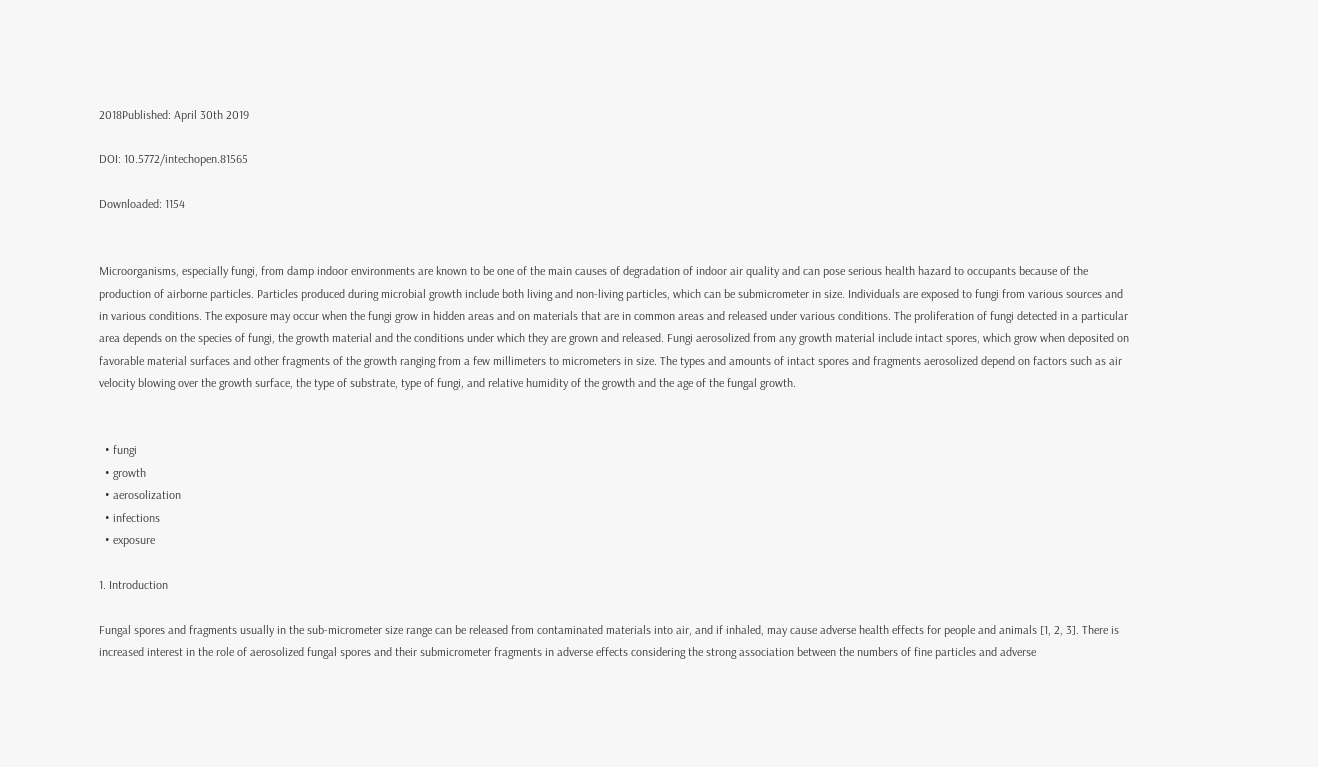2018Published: April 30th 2019

DOI: 10.5772/intechopen.81565

Downloaded: 1154


Microorganisms, especially fungi, from damp indoor environments are known to be one of the main causes of degradation of indoor air quality and can pose serious health hazard to occupants because of the production of airborne particles. Particles produced during microbial growth include both living and non-living particles, which can be submicrometer in size. Individuals are exposed to fungi from various sources and in various conditions. The exposure may occur when the fungi grow in hidden areas and on materials that are in common areas and released under various conditions. The proliferation of fungi detected in a particular area depends on the species of fungi, the growth material and the conditions under which they are grown and released. Fungi aerosolized from any growth material include intact spores, which grow when deposited on favorable material surfaces and other fragments of the growth ranging from a few millimeters to micrometers in size. The types and amounts of intact spores and fragments aerosolized depend on factors such as air velocity blowing over the growth surface, the type of substrate, type of fungi, and relative humidity of the growth and the age of the fungal growth.


  • fungi
  • growth
  • aerosolization
  • infections
  • exposure

1. Introduction

Fungal spores and fragments usually in the sub-micrometer size range can be released from contaminated materials into air, and if inhaled, may cause adverse health effects for people and animals [1, 2, 3]. There is increased interest in the role of aerosolized fungal spores and their submicrometer fragments in adverse effects considering the strong association between the numbers of fine particles and adverse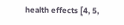health effects [4, 5,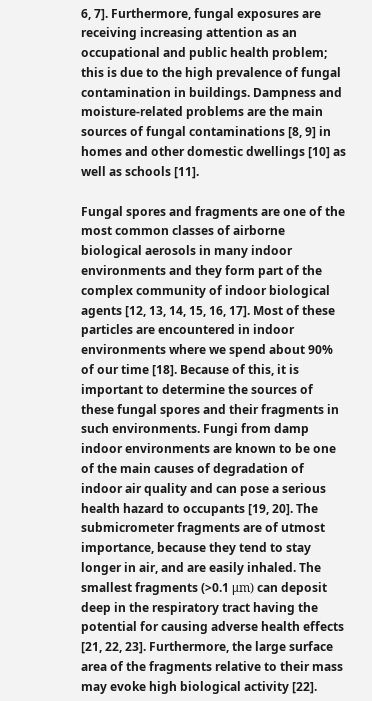6, 7]. Furthermore, fungal exposures are receiving increasing attention as an occupational and public health problem; this is due to the high prevalence of fungal contamination in buildings. Dampness and moisture-related problems are the main sources of fungal contaminations [8, 9] in homes and other domestic dwellings [10] as well as schools [11].

Fungal spores and fragments are one of the most common classes of airborne biological aerosols in many indoor environments and they form part of the complex community of indoor biological agents [12, 13, 14, 15, 16, 17]. Most of these particles are encountered in indoor environments where we spend about 90% of our time [18]. Because of this, it is important to determine the sources of these fungal spores and their fragments in such environments. Fungi from damp indoor environments are known to be one of the main causes of degradation of indoor air quality and can pose a serious health hazard to occupants [19, 20]. The submicrometer fragments are of utmost importance, because they tend to stay longer in air, and are easily inhaled. The smallest fragments (>0.1 μm) can deposit deep in the respiratory tract having the potential for causing adverse health effects [21, 22, 23]. Furthermore, the large surface area of the fragments relative to their mass may evoke high biological activity [22].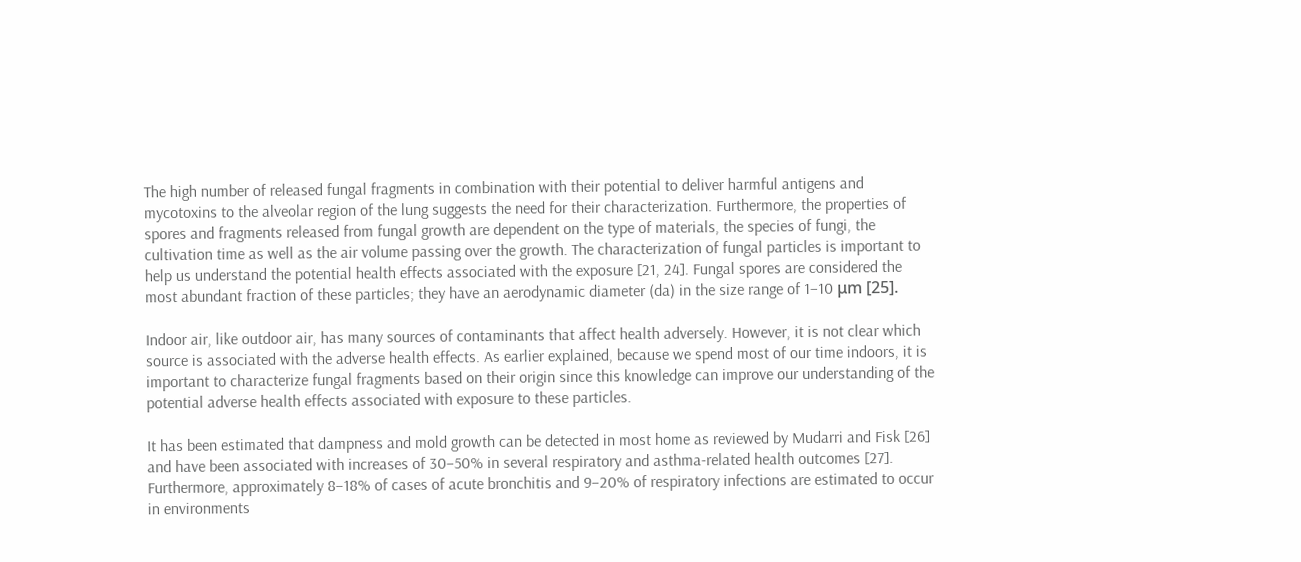The high number of released fungal fragments in combination with their potential to deliver harmful antigens and mycotoxins to the alveolar region of the lung suggests the need for their characterization. Furthermore, the properties of spores and fragments released from fungal growth are dependent on the type of materials, the species of fungi, the cultivation time as well as the air volume passing over the growth. The characterization of fungal particles is important to help us understand the potential health effects associated with the exposure [21, 24]. Fungal spores are considered the most abundant fraction of these particles; they have an aerodynamic diameter (da) in the size range of 1–10 μm [25].

Indoor air, like outdoor air, has many sources of contaminants that affect health adversely. However, it is not clear which source is associated with the adverse health effects. As earlier explained, because we spend most of our time indoors, it is important to characterize fungal fragments based on their origin since this knowledge can improve our understanding of the potential adverse health effects associated with exposure to these particles.

It has been estimated that dampness and mold growth can be detected in most home as reviewed by Mudarri and Fisk [26] and have been associated with increases of 30–50% in several respiratory and asthma-related health outcomes [27]. Furthermore, approximately 8–18% of cases of acute bronchitis and 9–20% of respiratory infections are estimated to occur in environments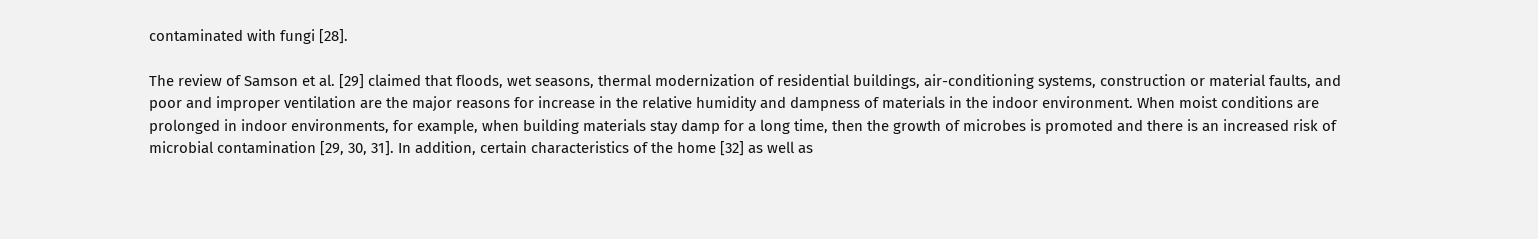contaminated with fungi [28].

The review of Samson et al. [29] claimed that floods, wet seasons, thermal modernization of residential buildings, air-conditioning systems, construction or material faults, and poor and improper ventilation are the major reasons for increase in the relative humidity and dampness of materials in the indoor environment. When moist conditions are prolonged in indoor environments, for example, when building materials stay damp for a long time, then the growth of microbes is promoted and there is an increased risk of microbial contamination [29, 30, 31]. In addition, certain characteristics of the home [32] as well as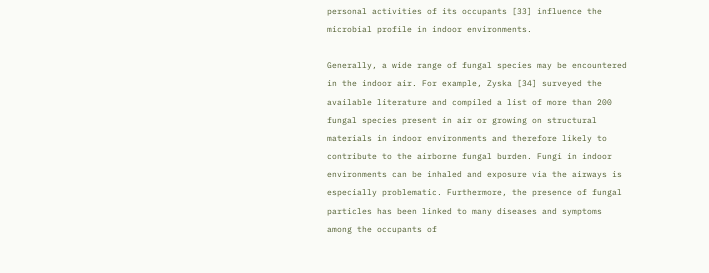personal activities of its occupants [33] influence the microbial profile in indoor environments.

Generally, a wide range of fungal species may be encountered in the indoor air. For example, Zyska [34] surveyed the available literature and compiled a list of more than 200 fungal species present in air or growing on structural materials in indoor environments and therefore likely to contribute to the airborne fungal burden. Fungi in indoor environments can be inhaled and exposure via the airways is especially problematic. Furthermore, the presence of fungal particles has been linked to many diseases and symptoms among the occupants of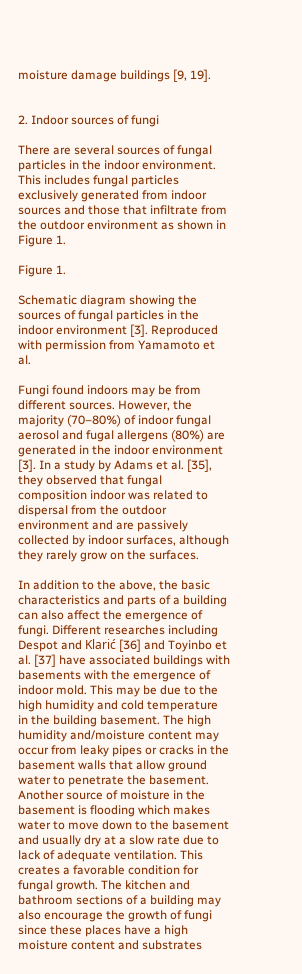moisture damage buildings [9, 19].


2. Indoor sources of fungi

There are several sources of fungal particles in the indoor environment. This includes fungal particles exclusively generated from indoor sources and those that infiltrate from the outdoor environment as shown in Figure 1.

Figure 1.

Schematic diagram showing the sources of fungal particles in the indoor environment [3]. Reproduced with permission from Yamamoto et al.

Fungi found indoors may be from different sources. However, the majority (70–80%) of indoor fungal aerosol and fugal allergens (80%) are generated in the indoor environment [3]. In a study by Adams et al. [35], they observed that fungal composition indoor was related to dispersal from the outdoor environment and are passively collected by indoor surfaces, although they rarely grow on the surfaces.

In addition to the above, the basic characteristics and parts of a building can also affect the emergence of fungi. Different researches including Despot and Klarić [36] and Toyinbo et al. [37] have associated buildings with basements with the emergence of indoor mold. This may be due to the high humidity and cold temperature in the building basement. The high humidity and/moisture content may occur from leaky pipes or cracks in the basement walls that allow ground water to penetrate the basement. Another source of moisture in the basement is flooding which makes water to move down to the basement and usually dry at a slow rate due to lack of adequate ventilation. This creates a favorable condition for fungal growth. The kitchen and bathroom sections of a building may also encourage the growth of fungi since these places have a high moisture content and substrates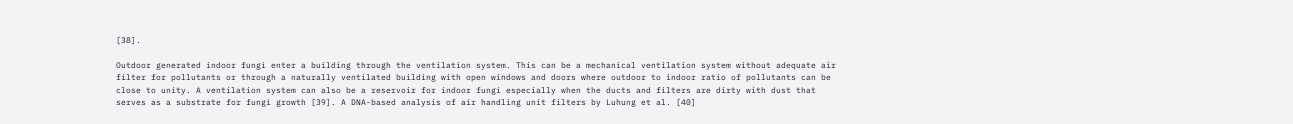[38].

Outdoor generated indoor fungi enter a building through the ventilation system. This can be a mechanical ventilation system without adequate air filter for pollutants or through a naturally ventilated building with open windows and doors where outdoor to indoor ratio of pollutants can be close to unity. A ventilation system can also be a reservoir for indoor fungi especially when the ducts and filters are dirty with dust that serves as a substrate for fungi growth [39]. A DNA-based analysis of air handling unit filters by Luhung et al. [40]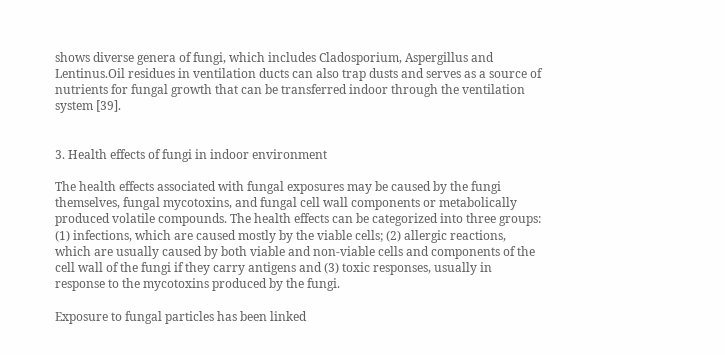shows diverse genera of fungi, which includes Cladosporium, Aspergillus and Lentinus.Oil residues in ventilation ducts can also trap dusts and serves as a source of nutrients for fungal growth that can be transferred indoor through the ventilation system [39].


3. Health effects of fungi in indoor environment

The health effects associated with fungal exposures may be caused by the fungi themselves, fungal mycotoxins, and fungal cell wall components or metabolically produced volatile compounds. The health effects can be categorized into three groups: (1) infections, which are caused mostly by the viable cells; (2) allergic reactions, which are usually caused by both viable and non-viable cells and components of the cell wall of the fungi if they carry antigens and (3) toxic responses, usually in response to the mycotoxins produced by the fungi.

Exposure to fungal particles has been linked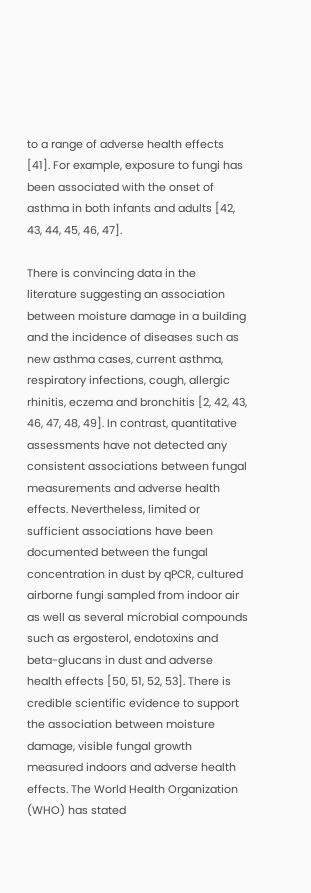to a range of adverse health effects [41]. For example, exposure to fungi has been associated with the onset of asthma in both infants and adults [42, 43, 44, 45, 46, 47].

There is convincing data in the literature suggesting an association between moisture damage in a building and the incidence of diseases such as new asthma cases, current asthma, respiratory infections, cough, allergic rhinitis, eczema and bronchitis [2, 42, 43, 46, 47, 48, 49]. In contrast, quantitative assessments have not detected any consistent associations between fungal measurements and adverse health effects. Nevertheless, limited or sufficient associations have been documented between the fungal concentration in dust by qPCR, cultured airborne fungi sampled from indoor air as well as several microbial compounds such as ergosterol, endotoxins and beta-glucans in dust and adverse health effects [50, 51, 52, 53]. There is credible scientific evidence to support the association between moisture damage, visible fungal growth measured indoors and adverse health effects. The World Health Organization (WHO) has stated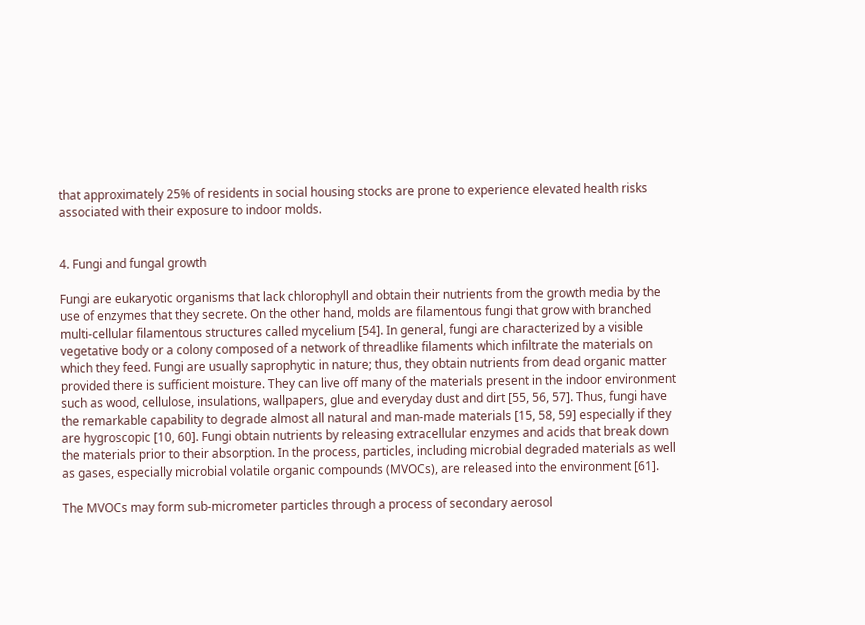that approximately 25% of residents in social housing stocks are prone to experience elevated health risks associated with their exposure to indoor molds.


4. Fungi and fungal growth

Fungi are eukaryotic organisms that lack chlorophyll and obtain their nutrients from the growth media by the use of enzymes that they secrete. On the other hand, molds are filamentous fungi that grow with branched multi-cellular filamentous structures called mycelium [54]. In general, fungi are characterized by a visible vegetative body or a colony composed of a network of threadlike filaments which infiltrate the materials on which they feed. Fungi are usually saprophytic in nature; thus, they obtain nutrients from dead organic matter provided there is sufficient moisture. They can live off many of the materials present in the indoor environment such as wood, cellulose, insulations, wallpapers, glue and everyday dust and dirt [55, 56, 57]. Thus, fungi have the remarkable capability to degrade almost all natural and man-made materials [15, 58, 59] especially if they are hygroscopic [10, 60]. Fungi obtain nutrients by releasing extracellular enzymes and acids that break down the materials prior to their absorption. In the process, particles, including microbial degraded materials as well as gases, especially microbial volatile organic compounds (MVOCs), are released into the environment [61].

The MVOCs may form sub-micrometer particles through a process of secondary aerosol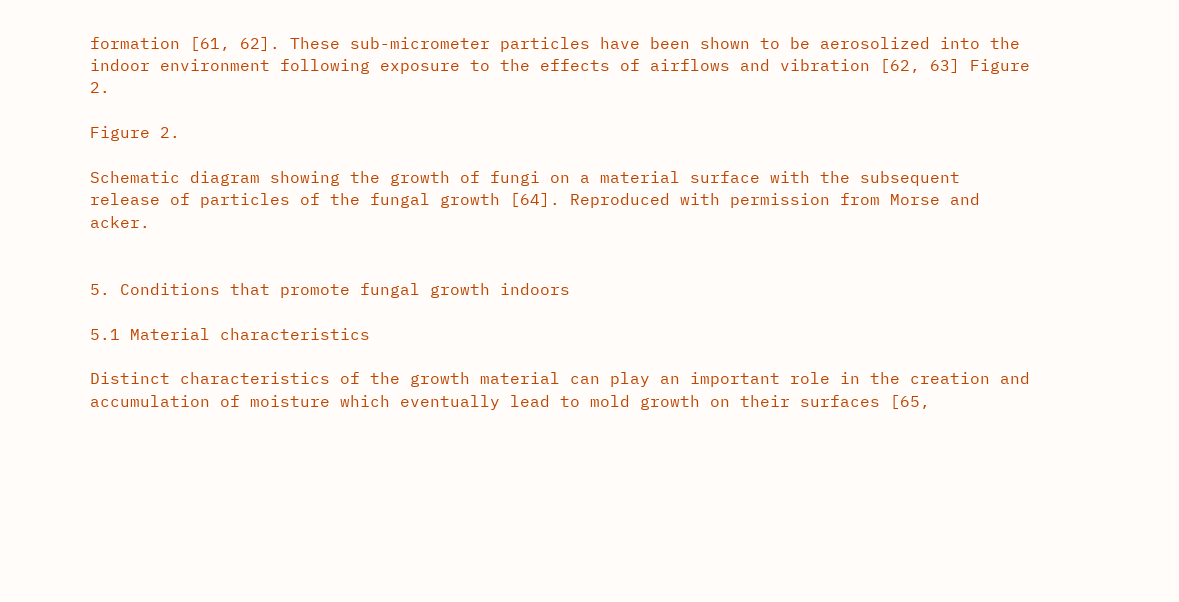formation [61, 62]. These sub-micrometer particles have been shown to be aerosolized into the indoor environment following exposure to the effects of airflows and vibration [62, 63] Figure 2.

Figure 2.

Schematic diagram showing the growth of fungi on a material surface with the subsequent release of particles of the fungal growth [64]. Reproduced with permission from Morse and acker.


5. Conditions that promote fungal growth indoors

5.1 Material characteristics

Distinct characteristics of the growth material can play an important role in the creation and accumulation of moisture which eventually lead to mold growth on their surfaces [65,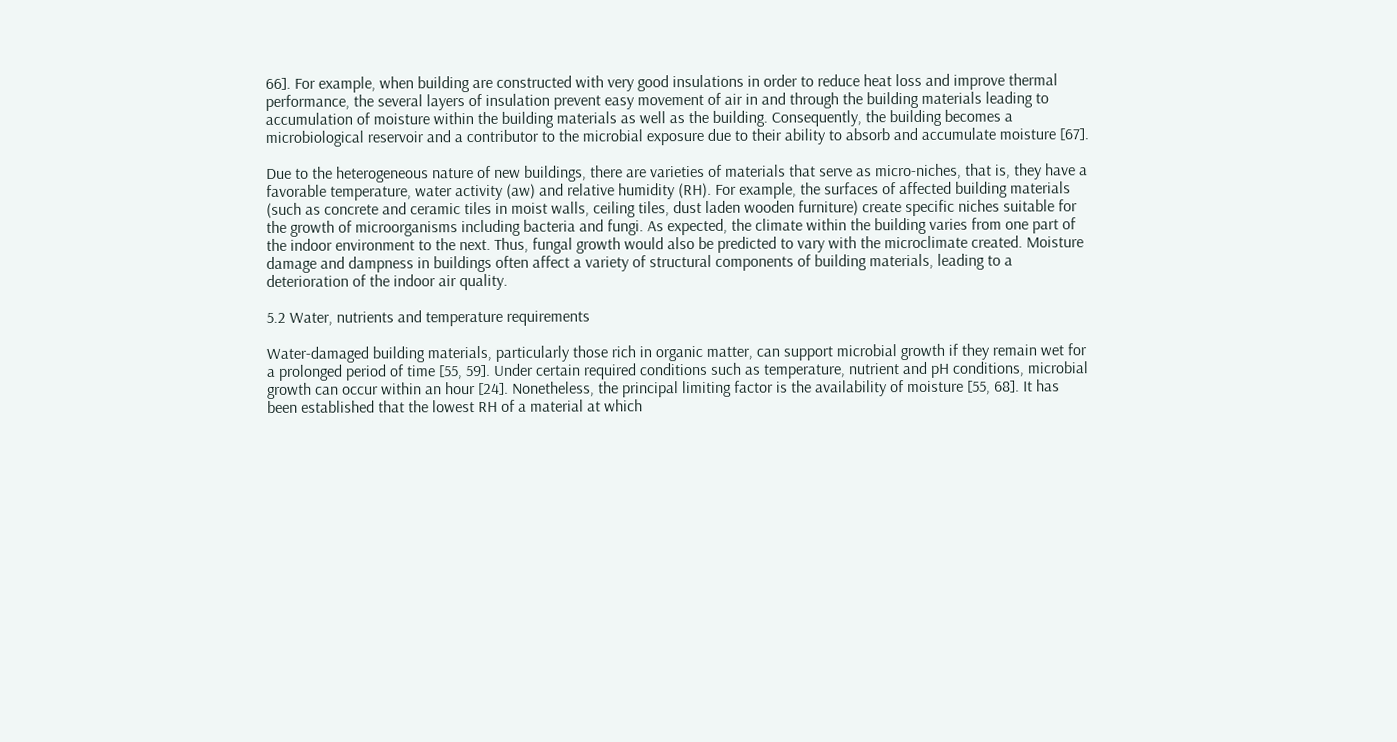66]. For example, when building are constructed with very good insulations in order to reduce heat loss and improve thermal performance, the several layers of insulation prevent easy movement of air in and through the building materials leading to accumulation of moisture within the building materials as well as the building. Consequently, the building becomes a microbiological reservoir and a contributor to the microbial exposure due to their ability to absorb and accumulate moisture [67].

Due to the heterogeneous nature of new buildings, there are varieties of materials that serve as micro-niches, that is, they have a favorable temperature, water activity (aw) and relative humidity (RH). For example, the surfaces of affected building materials (such as concrete and ceramic tiles in moist walls, ceiling tiles, dust laden wooden furniture) create specific niches suitable for the growth of microorganisms including bacteria and fungi. As expected, the climate within the building varies from one part of the indoor environment to the next. Thus, fungal growth would also be predicted to vary with the microclimate created. Moisture damage and dampness in buildings often affect a variety of structural components of building materials, leading to a deterioration of the indoor air quality.

5.2 Water, nutrients and temperature requirements

Water-damaged building materials, particularly those rich in organic matter, can support microbial growth if they remain wet for a prolonged period of time [55, 59]. Under certain required conditions such as temperature, nutrient and pH conditions, microbial growth can occur within an hour [24]. Nonetheless, the principal limiting factor is the availability of moisture [55, 68]. It has been established that the lowest RH of a material at which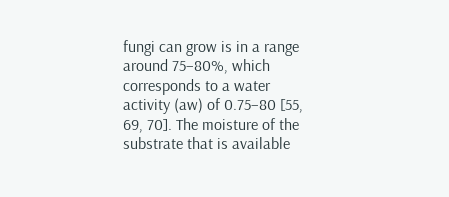fungi can grow is in a range around 75–80%, which corresponds to a water activity (aw) of 0.75–80 [55, 69, 70]. The moisture of the substrate that is available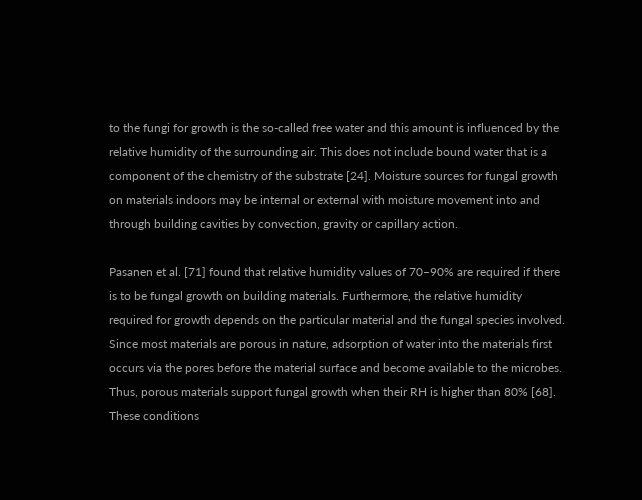to the fungi for growth is the so-called free water and this amount is influenced by the relative humidity of the surrounding air. This does not include bound water that is a component of the chemistry of the substrate [24]. Moisture sources for fungal growth on materials indoors may be internal or external with moisture movement into and through building cavities by convection, gravity or capillary action.

Pasanen et al. [71] found that relative humidity values of 70–90% are required if there is to be fungal growth on building materials. Furthermore, the relative humidity required for growth depends on the particular material and the fungal species involved. Since most materials are porous in nature, adsorption of water into the materials first occurs via the pores before the material surface and become available to the microbes. Thus, porous materials support fungal growth when their RH is higher than 80% [68]. These conditions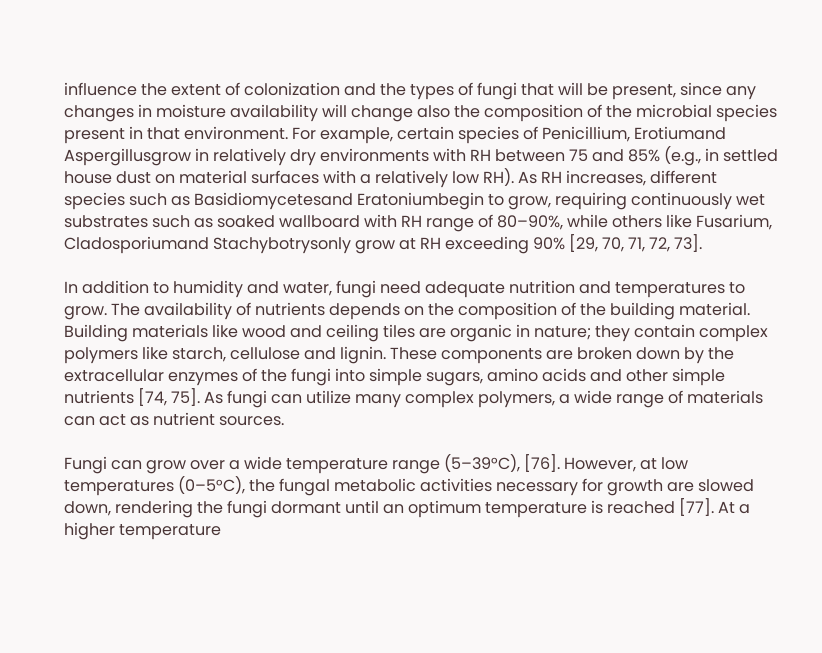influence the extent of colonization and the types of fungi that will be present, since any changes in moisture availability will change also the composition of the microbial species present in that environment. For example, certain species of Penicillium, Erotiumand Aspergillusgrow in relatively dry environments with RH between 75 and 85% (e.g., in settled house dust on material surfaces with a relatively low RH). As RH increases, different species such as Basidiomycetesand Eratoniumbegin to grow, requiring continuously wet substrates such as soaked wallboard with RH range of 80–90%, while others like Fusarium, Cladosporiumand Stachybotrysonly grow at RH exceeding 90% [29, 70, 71, 72, 73].

In addition to humidity and water, fungi need adequate nutrition and temperatures to grow. The availability of nutrients depends on the composition of the building material. Building materials like wood and ceiling tiles are organic in nature; they contain complex polymers like starch, cellulose and lignin. These components are broken down by the extracellular enzymes of the fungi into simple sugars, amino acids and other simple nutrients [74, 75]. As fungi can utilize many complex polymers, a wide range of materials can act as nutrient sources.

Fungi can grow over a wide temperature range (5–39°C), [76]. However, at low temperatures (0–5°C), the fungal metabolic activities necessary for growth are slowed down, rendering the fungi dormant until an optimum temperature is reached [77]. At a higher temperature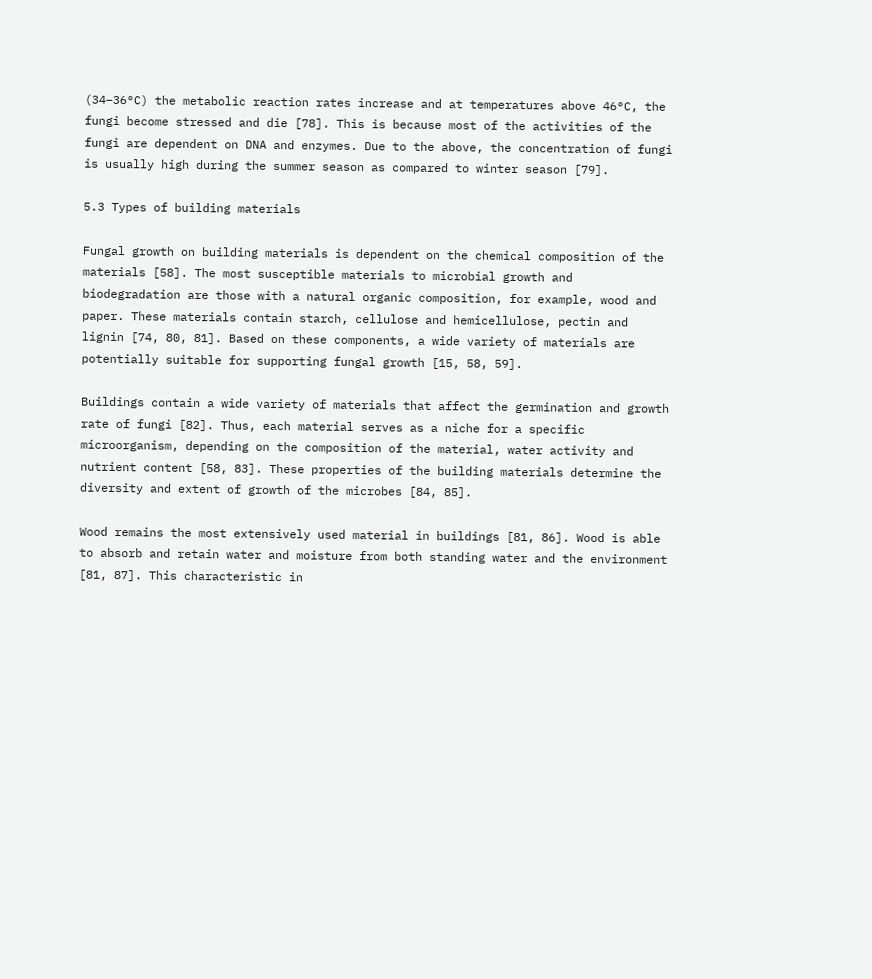(34–36°C) the metabolic reaction rates increase and at temperatures above 46°C, the fungi become stressed and die [78]. This is because most of the activities of the fungi are dependent on DNA and enzymes. Due to the above, the concentration of fungi is usually high during the summer season as compared to winter season [79].

5.3 Types of building materials

Fungal growth on building materials is dependent on the chemical composition of the materials [58]. The most susceptible materials to microbial growth and biodegradation are those with a natural organic composition, for example, wood and paper. These materials contain starch, cellulose and hemicellulose, pectin and lignin [74, 80, 81]. Based on these components, a wide variety of materials are potentially suitable for supporting fungal growth [15, 58, 59].

Buildings contain a wide variety of materials that affect the germination and growth rate of fungi [82]. Thus, each material serves as a niche for a specific microorganism, depending on the composition of the material, water activity and nutrient content [58, 83]. These properties of the building materials determine the diversity and extent of growth of the microbes [84, 85].

Wood remains the most extensively used material in buildings [81, 86]. Wood is able to absorb and retain water and moisture from both standing water and the environment [81, 87]. This characteristic in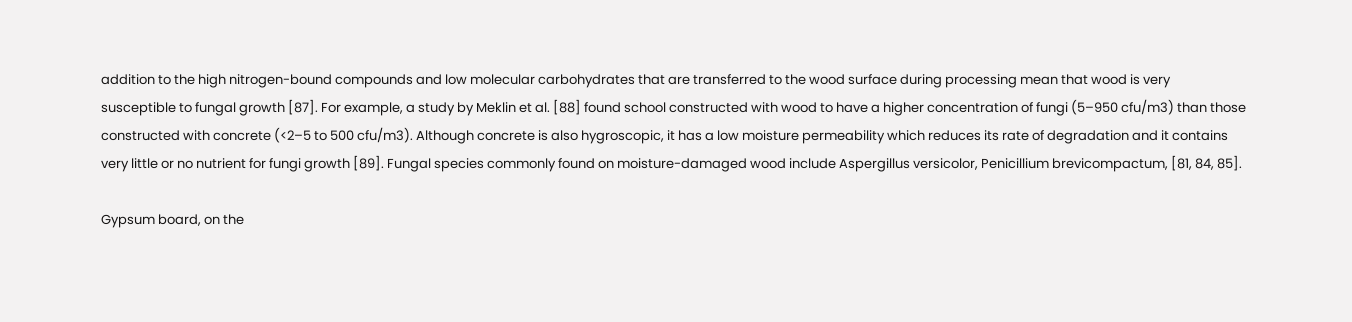addition to the high nitrogen-bound compounds and low molecular carbohydrates that are transferred to the wood surface during processing mean that wood is very susceptible to fungal growth [87]. For example, a study by Meklin et al. [88] found school constructed with wood to have a higher concentration of fungi (5–950 cfu/m3) than those constructed with concrete (<2–5 to 500 cfu/m3). Although concrete is also hygroscopic, it has a low moisture permeability which reduces its rate of degradation and it contains very little or no nutrient for fungi growth [89]. Fungal species commonly found on moisture-damaged wood include Aspergillus versicolor, Penicillium brevicompactum, [81, 84, 85].

Gypsum board, on the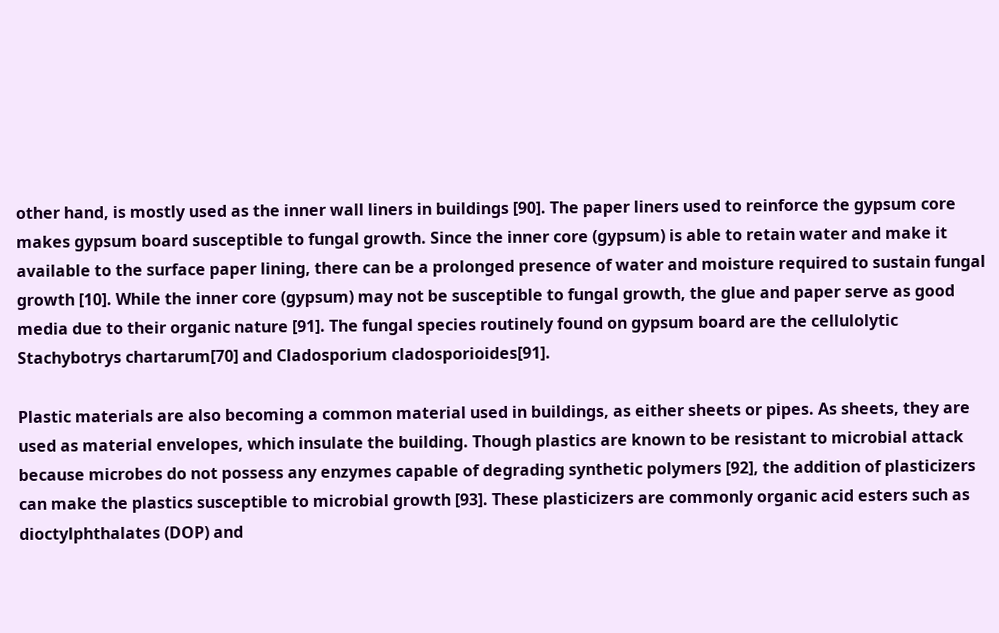other hand, is mostly used as the inner wall liners in buildings [90]. The paper liners used to reinforce the gypsum core makes gypsum board susceptible to fungal growth. Since the inner core (gypsum) is able to retain water and make it available to the surface paper lining, there can be a prolonged presence of water and moisture required to sustain fungal growth [10]. While the inner core (gypsum) may not be susceptible to fungal growth, the glue and paper serve as good media due to their organic nature [91]. The fungal species routinely found on gypsum board are the cellulolytic Stachybotrys chartarum[70] and Cladosporium cladosporioides[91].

Plastic materials are also becoming a common material used in buildings, as either sheets or pipes. As sheets, they are used as material envelopes, which insulate the building. Though plastics are known to be resistant to microbial attack because microbes do not possess any enzymes capable of degrading synthetic polymers [92], the addition of plasticizers can make the plastics susceptible to microbial growth [93]. These plasticizers are commonly organic acid esters such as dioctylphthalates (DOP) and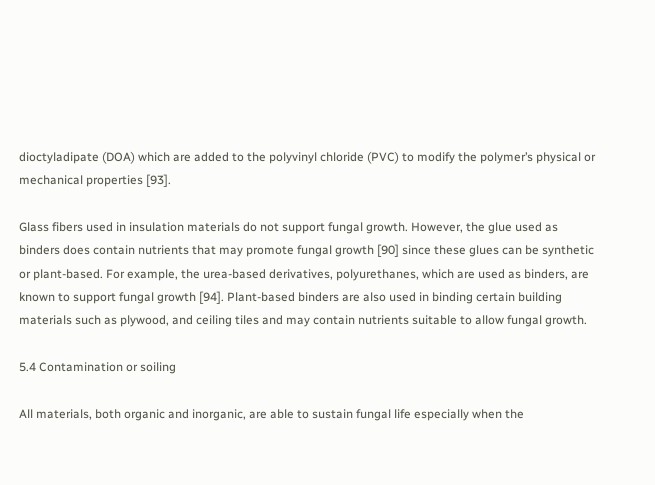dioctyladipate (DOA) which are added to the polyvinyl chloride (PVC) to modify the polymer’s physical or mechanical properties [93].

Glass fibers used in insulation materials do not support fungal growth. However, the glue used as binders does contain nutrients that may promote fungal growth [90] since these glues can be synthetic or plant-based. For example, the urea-based derivatives, polyurethanes, which are used as binders, are known to support fungal growth [94]. Plant-based binders are also used in binding certain building materials such as plywood, and ceiling tiles and may contain nutrients suitable to allow fungal growth.

5.4 Contamination or soiling

All materials, both organic and inorganic, are able to sustain fungal life especially when the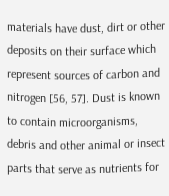materials have dust, dirt or other deposits on their surface which represent sources of carbon and nitrogen [56, 57]. Dust is known to contain microorganisms, debris and other animal or insect parts that serve as nutrients for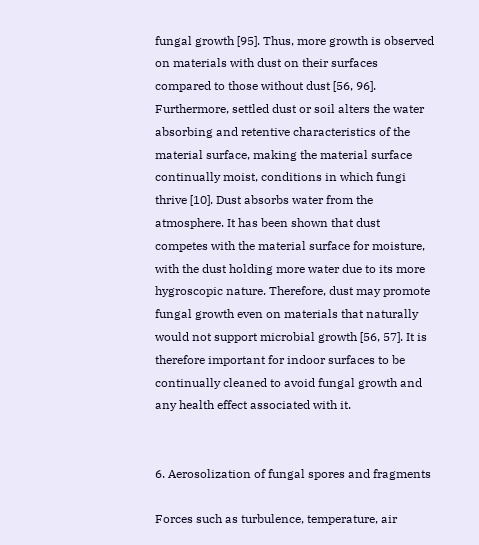fungal growth [95]. Thus, more growth is observed on materials with dust on their surfaces compared to those without dust [56, 96]. Furthermore, settled dust or soil alters the water absorbing and retentive characteristics of the material surface, making the material surface continually moist, conditions in which fungi thrive [10]. Dust absorbs water from the atmosphere. It has been shown that dust competes with the material surface for moisture, with the dust holding more water due to its more hygroscopic nature. Therefore, dust may promote fungal growth even on materials that naturally would not support microbial growth [56, 57]. It is therefore important for indoor surfaces to be continually cleaned to avoid fungal growth and any health effect associated with it.


6. Aerosolization of fungal spores and fragments

Forces such as turbulence, temperature, air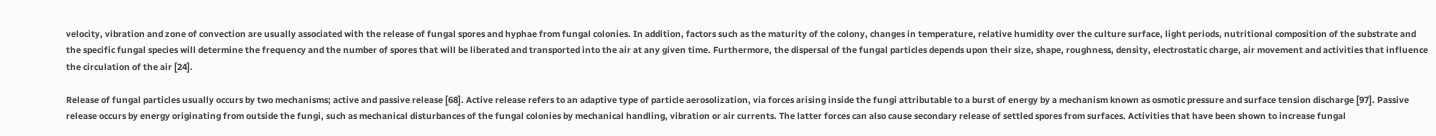velocity, vibration and zone of convection are usually associated with the release of fungal spores and hyphae from fungal colonies. In addition, factors such as the maturity of the colony, changes in temperature, relative humidity over the culture surface, light periods, nutritional composition of the substrate and the specific fungal species will determine the frequency and the number of spores that will be liberated and transported into the air at any given time. Furthermore, the dispersal of the fungal particles depends upon their size, shape, roughness, density, electrostatic charge, air movement and activities that influence the circulation of the air [24].

Release of fungal particles usually occurs by two mechanisms; active and passive release [68]. Active release refers to an adaptive type of particle aerosolization, via forces arising inside the fungi attributable to a burst of energy by a mechanism known as osmotic pressure and surface tension discharge [97]. Passive release occurs by energy originating from outside the fungi, such as mechanical disturbances of the fungal colonies by mechanical handling, vibration or air currents. The latter forces can also cause secondary release of settled spores from surfaces. Activities that have been shown to increase fungal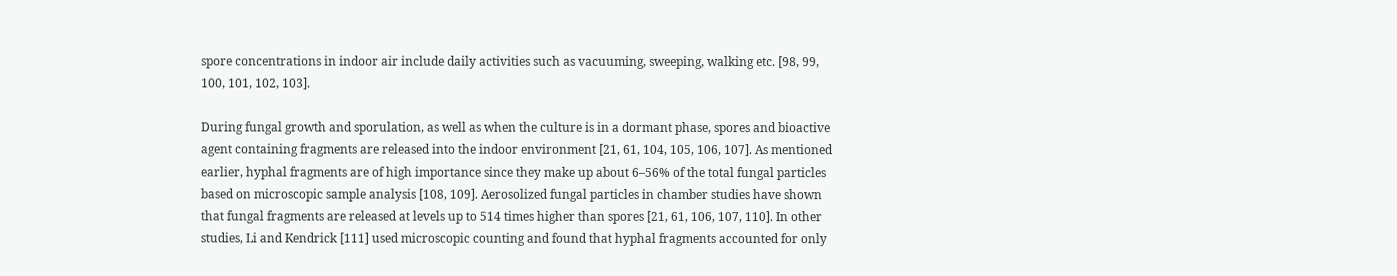spore concentrations in indoor air include daily activities such as vacuuming, sweeping, walking etc. [98, 99, 100, 101, 102, 103].

During fungal growth and sporulation, as well as when the culture is in a dormant phase, spores and bioactive agent containing fragments are released into the indoor environment [21, 61, 104, 105, 106, 107]. As mentioned earlier, hyphal fragments are of high importance since they make up about 6–56% of the total fungal particles based on microscopic sample analysis [108, 109]. Aerosolized fungal particles in chamber studies have shown that fungal fragments are released at levels up to 514 times higher than spores [21, 61, 106, 107, 110]. In other studies, Li and Kendrick [111] used microscopic counting and found that hyphal fragments accounted for only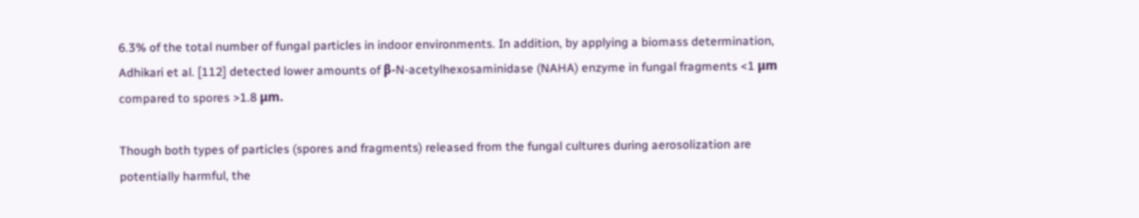6.3% of the total number of fungal particles in indoor environments. In addition, by applying a biomass determination, Adhikari et al. [112] detected lower amounts of β-N-acetylhexosaminidase (NAHA) enzyme in fungal fragments <1 μm compared to spores >1.8 μm.

Though both types of particles (spores and fragments) released from the fungal cultures during aerosolization are potentially harmful, the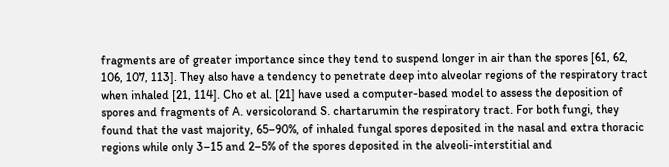fragments are of greater importance since they tend to suspend longer in air than the spores [61, 62, 106, 107, 113]. They also have a tendency to penetrate deep into alveolar regions of the respiratory tract when inhaled [21, 114]. Cho et al. [21] have used a computer-based model to assess the deposition of spores and fragments of A. versicolorand S. chartarumin the respiratory tract. For both fungi, they found that the vast majority, 65–90%, of inhaled fungal spores deposited in the nasal and extra thoracic regions while only 3–15 and 2–5% of the spores deposited in the alveoli-interstitial and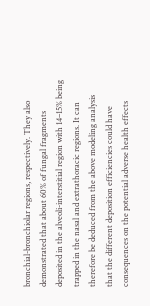bronchial-bronchiolar regions, respectively. They also demonstrated that about 60% of fungal fragments deposited in the alveoli-interstitial region with 14–15% being trapped in the nasal and extrathoracic regions. It can therefore be deduced from the above modeling analysis that the different deposition efficiencies could have consequences on the potential adverse health effects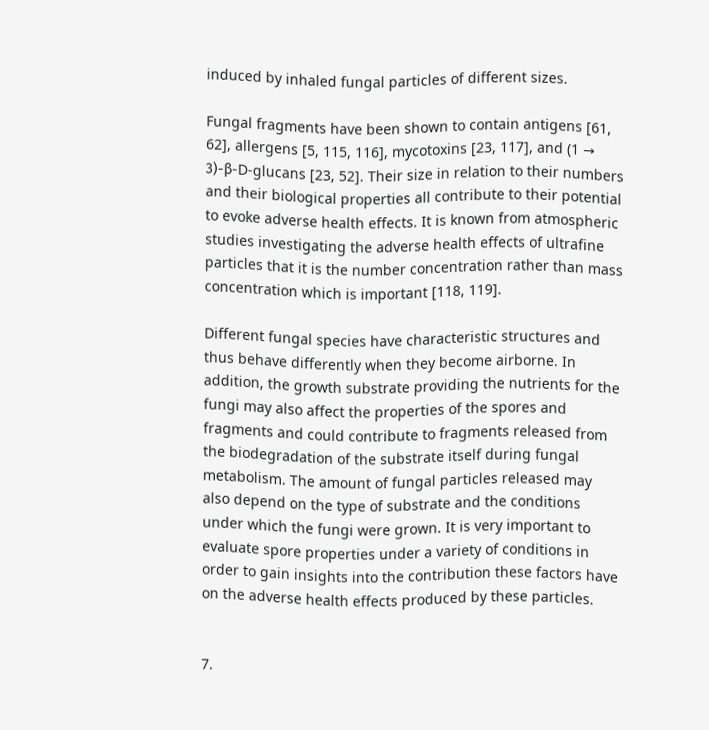induced by inhaled fungal particles of different sizes.

Fungal fragments have been shown to contain antigens [61, 62], allergens [5, 115, 116], mycotoxins [23, 117], and (1 → 3)-β-D-glucans [23, 52]. Their size in relation to their numbers and their biological properties all contribute to their potential to evoke adverse health effects. It is known from atmospheric studies investigating the adverse health effects of ultrafine particles that it is the number concentration rather than mass concentration which is important [118, 119].

Different fungal species have characteristic structures and thus behave differently when they become airborne. In addition, the growth substrate providing the nutrients for the fungi may also affect the properties of the spores and fragments and could contribute to fragments released from the biodegradation of the substrate itself during fungal metabolism. The amount of fungal particles released may also depend on the type of substrate and the conditions under which the fungi were grown. It is very important to evaluate spore properties under a variety of conditions in order to gain insights into the contribution these factors have on the adverse health effects produced by these particles.


7.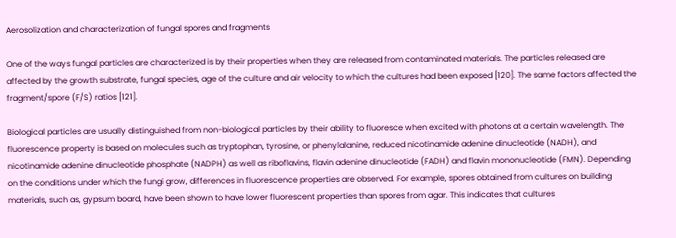Aerosolization and characterization of fungal spores and fragments

One of the ways fungal particles are characterized is by their properties when they are released from contaminated materials. The particles released are affected by the growth substrate, fungal species, age of the culture and air velocity to which the cultures had been exposed [120]. The same factors affected the fragment/spore (F/S) ratios [121].

Biological particles are usually distinguished from non-biological particles by their ability to fluoresce when excited with photons at a certain wavelength. The fluorescence property is based on molecules such as tryptophan, tyrosine, or phenylalanine, reduced nicotinamide adenine dinucleotide (NADH), and nicotinamide adenine dinucleotide phosphate (NADPH) as well as riboflavins, flavin adenine dinucleotide (FADH) and flavin mononucleotide (FMN). Depending on the conditions under which the fungi grow, differences in fluorescence properties are observed. For example, spores obtained from cultures on building materials, such as, gypsum board, have been shown to have lower fluorescent properties than spores from agar. This indicates that cultures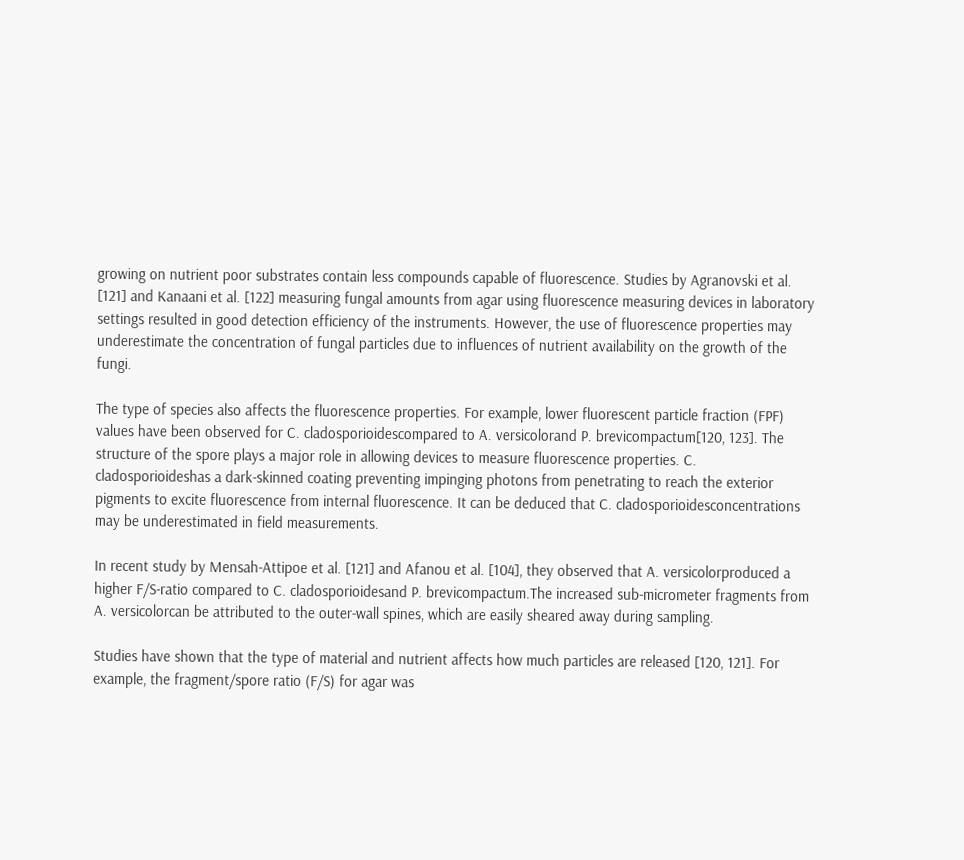growing on nutrient poor substrates contain less compounds capable of fluorescence. Studies by Agranovski et al. [121] and Kanaani et al. [122] measuring fungal amounts from agar using fluorescence measuring devices in laboratory settings resulted in good detection efficiency of the instruments. However, the use of fluorescence properties may underestimate the concentration of fungal particles due to influences of nutrient availability on the growth of the fungi.

The type of species also affects the fluorescence properties. For example, lower fluorescent particle fraction (FPF) values have been observed for C. cladosporioidescompared to A. versicolorand P. brevicompactum[120, 123]. The structure of the spore plays a major role in allowing devices to measure fluorescence properties. C. cladosporioideshas a dark-skinned coating preventing impinging photons from penetrating to reach the exterior pigments to excite fluorescence from internal fluorescence. It can be deduced that C. cladosporioidesconcentrations may be underestimated in field measurements.

In recent study by Mensah-Attipoe et al. [121] and Afanou et al. [104], they observed that A. versicolorproduced a higher F/S-ratio compared to C. cladosporioidesand P. brevicompactum.The increased sub-micrometer fragments from A. versicolorcan be attributed to the outer-wall spines, which are easily sheared away during sampling.

Studies have shown that the type of material and nutrient affects how much particles are released [120, 121]. For example, the fragment/spore ratio (F/S) for agar was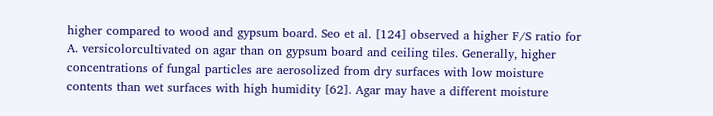higher compared to wood and gypsum board. Seo et al. [124] observed a higher F/S ratio for A. versicolorcultivated on agar than on gypsum board and ceiling tiles. Generally, higher concentrations of fungal particles are aerosolized from dry surfaces with low moisture contents than wet surfaces with high humidity [62]. Agar may have a different moisture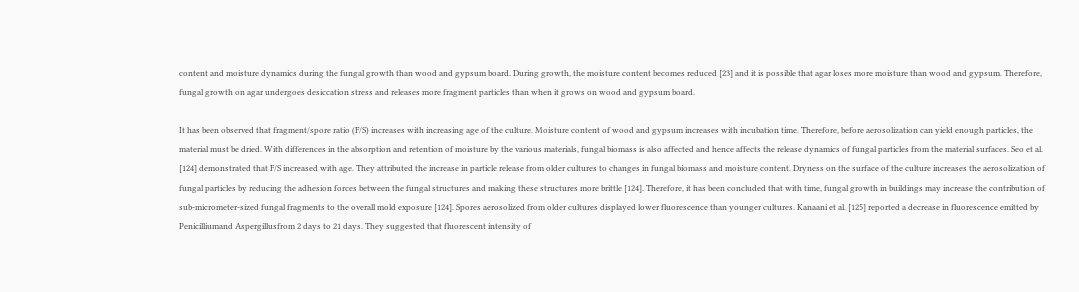content and moisture dynamics during the fungal growth than wood and gypsum board. During growth, the moisture content becomes reduced [23] and it is possible that agar loses more moisture than wood and gypsum. Therefore, fungal growth on agar undergoes desiccation stress and releases more fragment particles than when it grows on wood and gypsum board.

It has been observed that fragment/spore ratio (F/S) increases with increasing age of the culture. Moisture content of wood and gypsum increases with incubation time. Therefore, before aerosolization can yield enough particles, the material must be dried. With differences in the absorption and retention of moisture by the various materials, fungal biomass is also affected and hence affects the release dynamics of fungal particles from the material surfaces. Seo et al. [124] demonstrated that F/S increased with age. They attributed the increase in particle release from older cultures to changes in fungal biomass and moisture content. Dryness on the surface of the culture increases the aerosolization of fungal particles by reducing the adhesion forces between the fungal structures and making these structures more brittle [124]. Therefore, it has been concluded that with time, fungal growth in buildings may increase the contribution of sub-micrometer-sized fungal fragments to the overall mold exposure [124]. Spores aerosolized from older cultures displayed lower fluorescence than younger cultures. Kanaani et al. [125] reported a decrease in fluorescence emitted by Penicilliumand Aspergillusfrom 2 days to 21 days. They suggested that fluorescent intensity of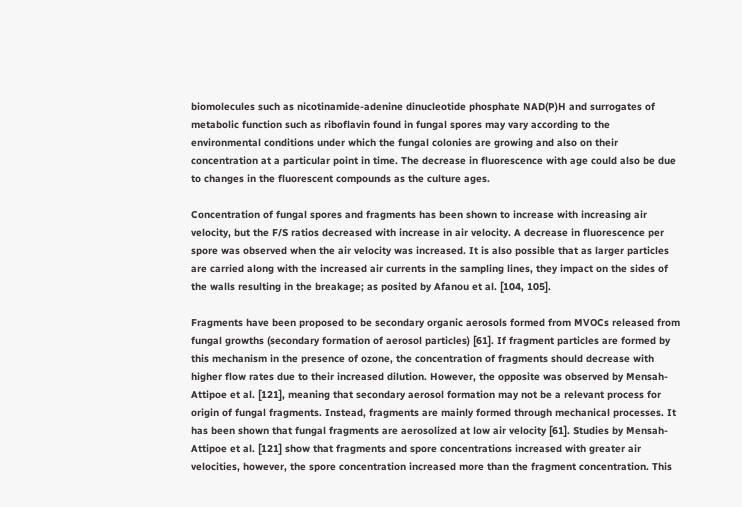biomolecules such as nicotinamide-adenine dinucleotide phosphate NAD(P)H and surrogates of metabolic function such as riboflavin found in fungal spores may vary according to the environmental conditions under which the fungal colonies are growing and also on their concentration at a particular point in time. The decrease in fluorescence with age could also be due to changes in the fluorescent compounds as the culture ages.

Concentration of fungal spores and fragments has been shown to increase with increasing air velocity, but the F/S ratios decreased with increase in air velocity. A decrease in fluorescence per spore was observed when the air velocity was increased. It is also possible that as larger particles are carried along with the increased air currents in the sampling lines, they impact on the sides of the walls resulting in the breakage; as posited by Afanou et al. [104, 105].

Fragments have been proposed to be secondary organic aerosols formed from MVOCs released from fungal growths (secondary formation of aerosol particles) [61]. If fragment particles are formed by this mechanism in the presence of ozone, the concentration of fragments should decrease with higher flow rates due to their increased dilution. However, the opposite was observed by Mensah-Attipoe et al. [121], meaning that secondary aerosol formation may not be a relevant process for origin of fungal fragments. Instead, fragments are mainly formed through mechanical processes. It has been shown that fungal fragments are aerosolized at low air velocity [61]. Studies by Mensah-Attipoe et al. [121] show that fragments and spore concentrations increased with greater air velocities, however, the spore concentration increased more than the fragment concentration. This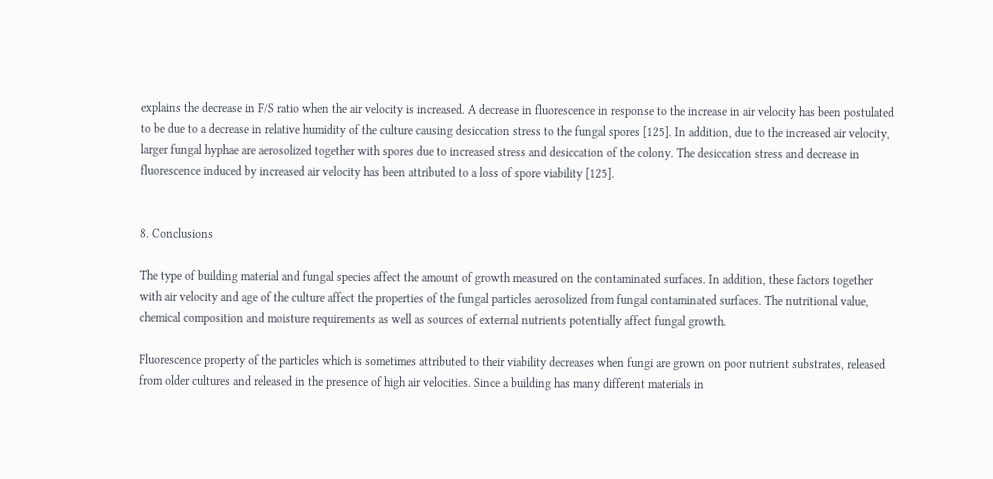explains the decrease in F/S ratio when the air velocity is increased. A decrease in fluorescence in response to the increase in air velocity has been postulated to be due to a decrease in relative humidity of the culture causing desiccation stress to the fungal spores [125]. In addition, due to the increased air velocity, larger fungal hyphae are aerosolized together with spores due to increased stress and desiccation of the colony. The desiccation stress and decrease in fluorescence induced by increased air velocity has been attributed to a loss of spore viability [125].


8. Conclusions

The type of building material and fungal species affect the amount of growth measured on the contaminated surfaces. In addition, these factors together with air velocity and age of the culture affect the properties of the fungal particles aerosolized from fungal contaminated surfaces. The nutritional value, chemical composition and moisture requirements as well as sources of external nutrients potentially affect fungal growth.

Fluorescence property of the particles which is sometimes attributed to their viability decreases when fungi are grown on poor nutrient substrates, released from older cultures and released in the presence of high air velocities. Since a building has many different materials in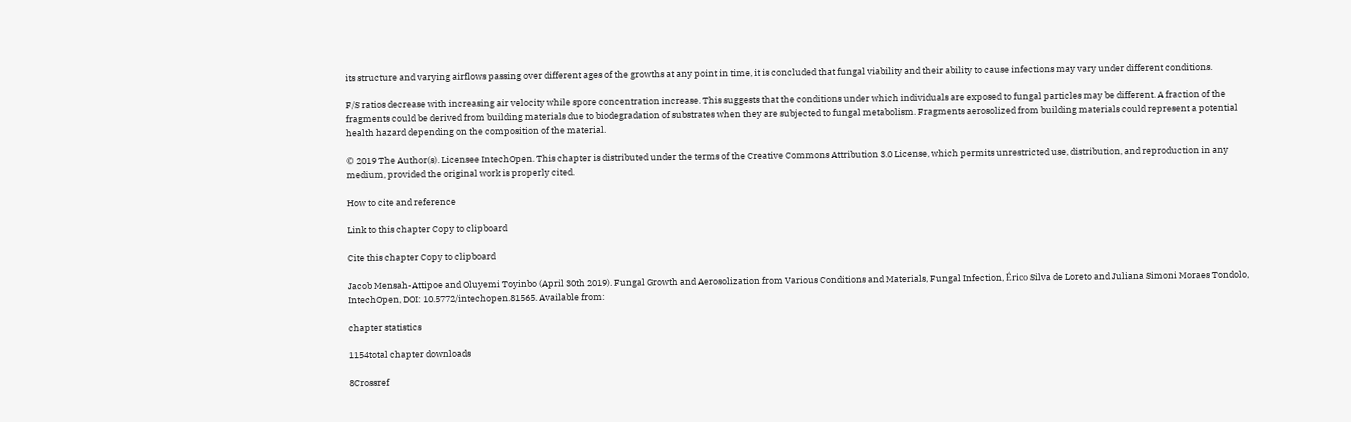its structure and varying airflows passing over different ages of the growths at any point in time, it is concluded that fungal viability and their ability to cause infections may vary under different conditions.

F/S ratios decrease with increasing air velocity while spore concentration increase. This suggests that the conditions under which individuals are exposed to fungal particles may be different. A fraction of the fragments could be derived from building materials due to biodegradation of substrates when they are subjected to fungal metabolism. Fragments aerosolized from building materials could represent a potential health hazard depending on the composition of the material.

© 2019 The Author(s). Licensee IntechOpen. This chapter is distributed under the terms of the Creative Commons Attribution 3.0 License, which permits unrestricted use, distribution, and reproduction in any medium, provided the original work is properly cited.

How to cite and reference

Link to this chapter Copy to clipboard

Cite this chapter Copy to clipboard

Jacob Mensah-Attipoe and Oluyemi Toyinbo (April 30th 2019). Fungal Growth and Aerosolization from Various Conditions and Materials, Fungal Infection, Érico Silva de Loreto and Juliana Simoni Moraes Tondolo, IntechOpen, DOI: 10.5772/intechopen.81565. Available from:

chapter statistics

1154total chapter downloads

8Crossref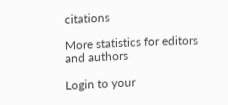citations

More statistics for editors and authors

Login to your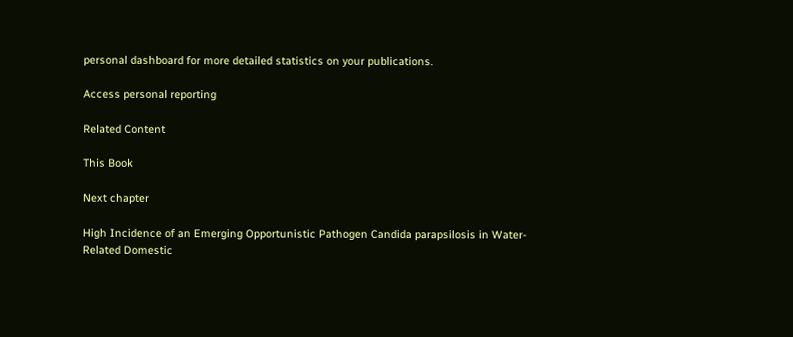personal dashboard for more detailed statistics on your publications.

Access personal reporting

Related Content

This Book

Next chapter

High Incidence of an Emerging Opportunistic Pathogen Candida parapsilosis in Water-Related Domestic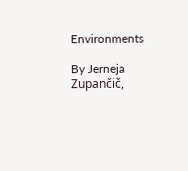Environments

By Jerneja Zupančič,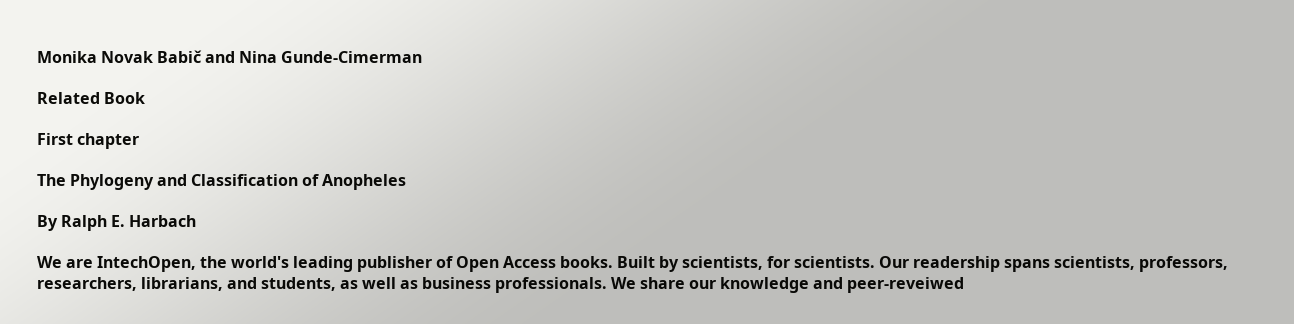Monika Novak Babič and Nina Gunde-Cimerman

Related Book

First chapter

The Phylogeny and Classification of Anopheles

By Ralph E. Harbach

We are IntechOpen, the world's leading publisher of Open Access books. Built by scientists, for scientists. Our readership spans scientists, professors, researchers, librarians, and students, as well as business professionals. We share our knowledge and peer-reveiwed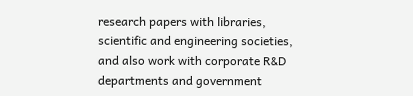research papers with libraries, scientific and engineering societies, and also work with corporate R&D departments and government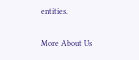entities.

More About Us